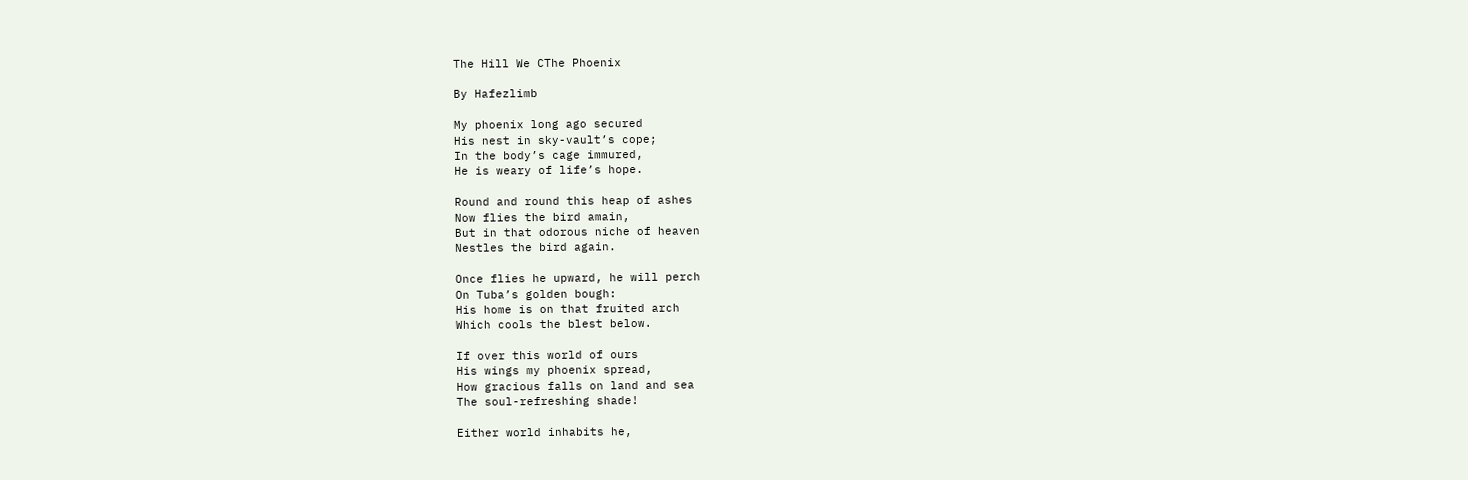The Hill We CThe Phoenix

By Hafezlimb

My phoenix long ago secured
His nest in sky-vault’s cope;
In the body’s cage immured,
He is weary of life’s hope.

Round and round this heap of ashes
Now flies the bird amain,
But in that odorous niche of heaven
Nestles the bird again.

Once flies he upward, he will perch
On Tuba’s golden bough:
His home is on that fruited arch
Which cools the blest below.

If over this world of ours
His wings my phoenix spread,
How gracious falls on land and sea
The soul-refreshing shade!

Either world inhabits he,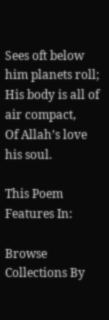Sees oft below him planets roll;
His body is all of air compact,
Of Allah’s love his soul.

This Poem Features In:

Browse Collections By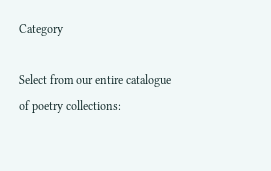Category

Select from our entire catalogue of poetry collections: